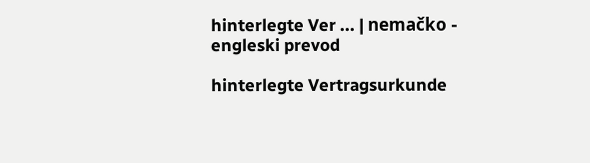hinterlegte Ver ... | nemačko - engleski prevod

hinterlegte Vertragsurkunde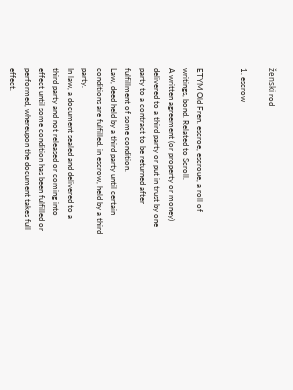ženski rod

1. escrow


ETYM Old Fren. escroe, escroue, a roll of writings, bond. Related to Scroll.
A written agreement (or property or money) delivered to a third party or put in trust by one party to a contract to be returned after fulfillment of some condition.
Law, deed held by a third party until certain conditions are fulfilled. in escrow, held by a third party.
In law, a document sealed and delivered to a third party and not released or coming into effect until some condition has been fulfilled or performed, whereupon the document takes full effect.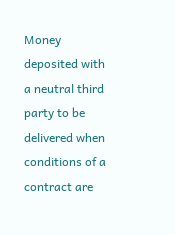Money deposited with a neutral third party to be delivered when conditions of a contract are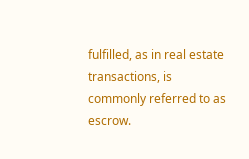fulfilled, as in real estate transactions, is commonly referred to as escrow.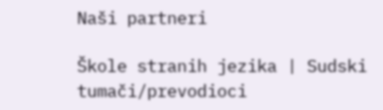Naši partneri

Škole stranih jezika | Sudski tumači/prevodioci